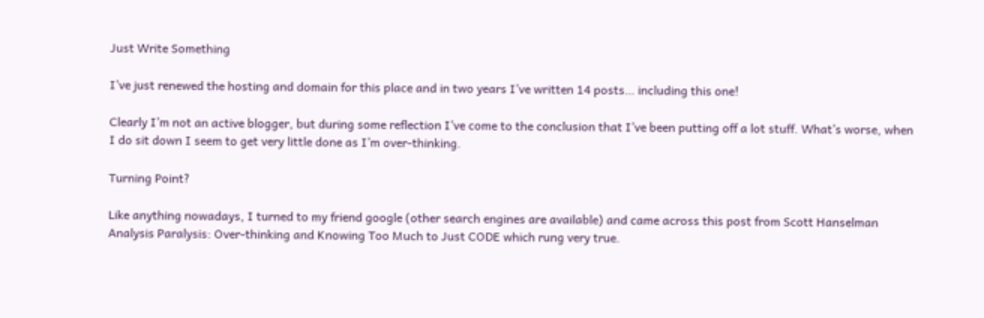Just Write Something

I’ve just renewed the hosting and domain for this place and in two years I’ve written 14 posts… including this one!

Clearly I’m not an active blogger, but during some reflection I’ve come to the conclusion that I’ve been putting off a lot stuff. What’s worse, when I do sit down I seem to get very little done as I’m over-thinking.

Turning Point?

Like anything nowadays, I turned to my friend google (other search engines are available) and came across this post from Scott Hanselman Analysis Paralysis: Over-thinking and Knowing Too Much to Just CODE which rung very true.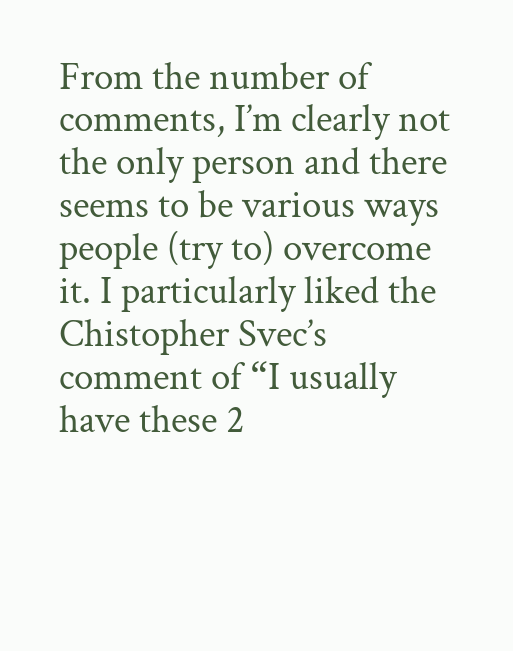From the number of comments, I’m clearly not the only person and there seems to be various ways people (try to) overcome it. I particularly liked the Chistopher Svec’s comment of “I usually have these 2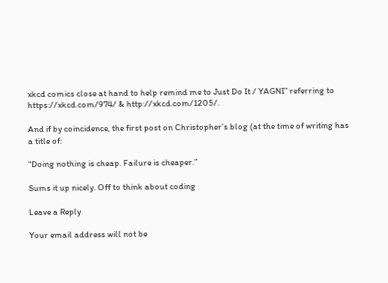xkcd comics close at hand to help remind me to Just Do It / YAGNI” referring to https://xkcd.com/974/ & http://xkcd.com/1205/.

And if by coincidence, the first post on Christopher’s blog (at the time of writing has a title of:

“Doing nothing is cheap. Failure is cheaper.”

Sums it up nicely. Off to think about coding

Leave a Reply

Your email address will not be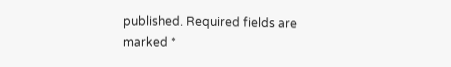published. Required fields are marked *